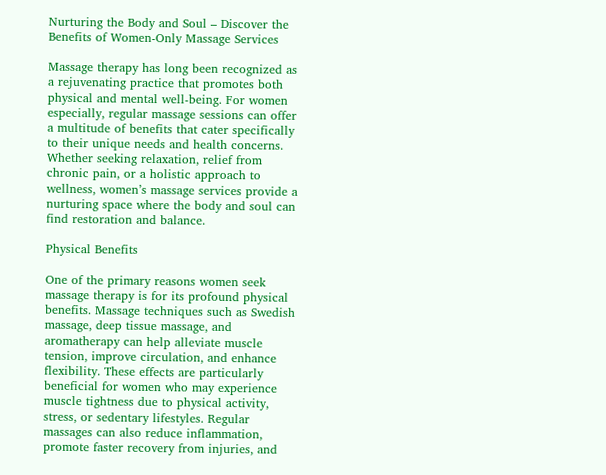Nurturing the Body and Soul – Discover the Benefits of Women-Only Massage Services

Massage therapy has long been recognized as a rejuvenating practice that promotes both physical and mental well-being. For women especially, regular massage sessions can offer a multitude of benefits that cater specifically to their unique needs and health concerns. Whether seeking relaxation, relief from chronic pain, or a holistic approach to wellness, women’s massage services provide a nurturing space where the body and soul can find restoration and balance.

Physical Benefits

One of the primary reasons women seek massage therapy is for its profound physical benefits. Massage techniques such as Swedish massage, deep tissue massage, and aromatherapy can help alleviate muscle tension, improve circulation, and enhance flexibility. These effects are particularly beneficial for women who may experience muscle tightness due to physical activity, stress, or sedentary lifestyles. Regular massages can also reduce inflammation, promote faster recovery from injuries, and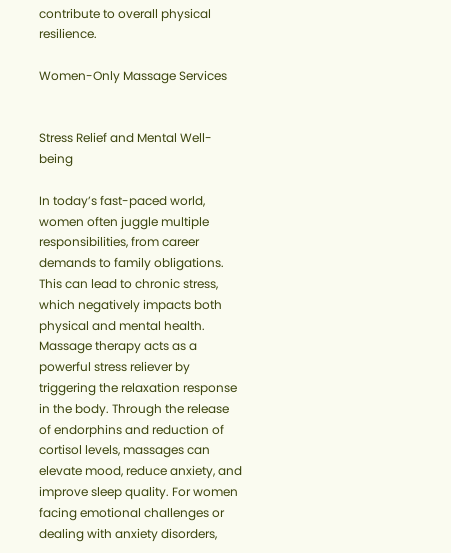contribute to overall physical resilience.

Women-Only Massage Services


Stress Relief and Mental Well-being

In today’s fast-paced world, women often juggle multiple responsibilities, from career demands to family obligations. This can lead to chronic stress, which negatively impacts both physical and mental health. Massage therapy acts as a powerful stress reliever by triggering the relaxation response in the body. Through the release of endorphins and reduction of cortisol levels, massages can elevate mood, reduce anxiety, and improve sleep quality. For women facing emotional challenges or dealing with anxiety disorders,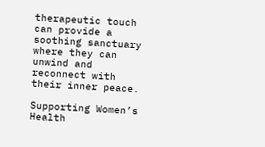therapeutic touch can provide a soothing sanctuary where they can unwind and reconnect with their inner peace.

Supporting Women’s Health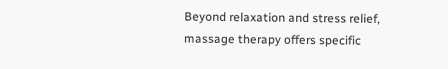Beyond relaxation and stress relief, massage therapy offers specific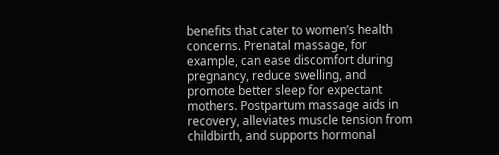benefits that cater to women’s health concerns. Prenatal massage, for example, can ease discomfort during pregnancy, reduce swelling, and promote better sleep for expectant mothers. Postpartum massage aids in recovery, alleviates muscle tension from childbirth, and supports hormonal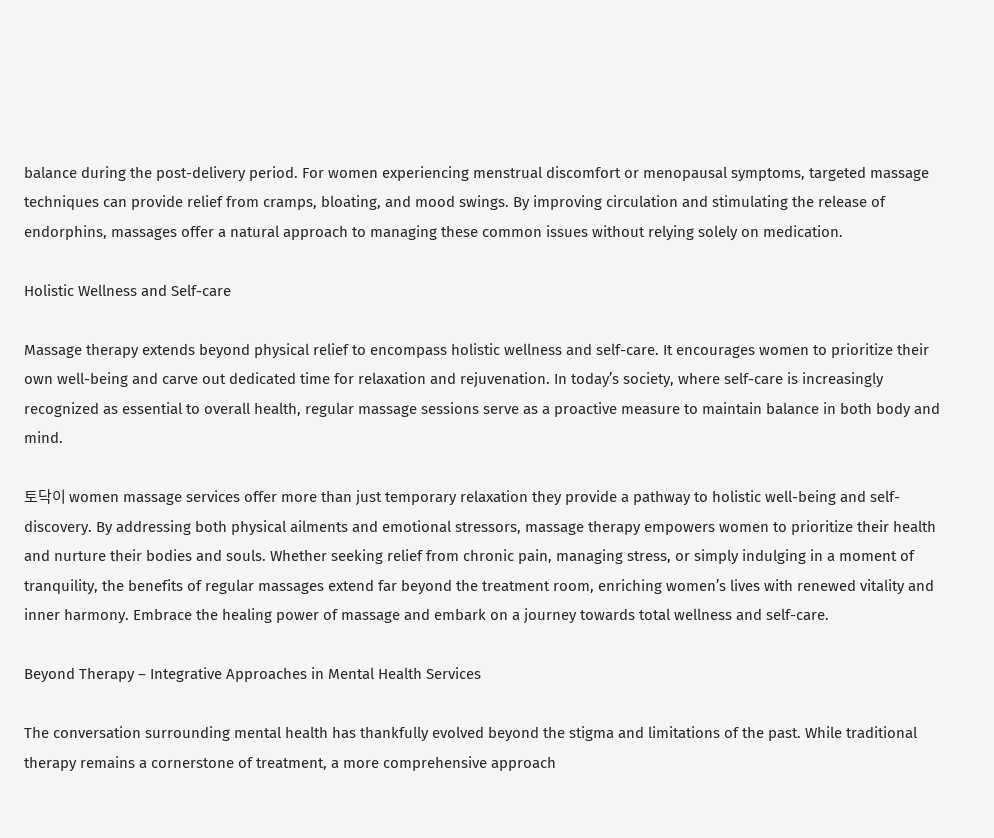balance during the post-delivery period. For women experiencing menstrual discomfort or menopausal symptoms, targeted massage techniques can provide relief from cramps, bloating, and mood swings. By improving circulation and stimulating the release of endorphins, massages offer a natural approach to managing these common issues without relying solely on medication.

Holistic Wellness and Self-care

Massage therapy extends beyond physical relief to encompass holistic wellness and self-care. It encourages women to prioritize their own well-being and carve out dedicated time for relaxation and rejuvenation. In today’s society, where self-care is increasingly recognized as essential to overall health, regular massage sessions serve as a proactive measure to maintain balance in both body and mind.

토닥이 women massage services offer more than just temporary relaxation they provide a pathway to holistic well-being and self-discovery. By addressing both physical ailments and emotional stressors, massage therapy empowers women to prioritize their health and nurture their bodies and souls. Whether seeking relief from chronic pain, managing stress, or simply indulging in a moment of tranquility, the benefits of regular massages extend far beyond the treatment room, enriching women’s lives with renewed vitality and inner harmony. Embrace the healing power of massage and embark on a journey towards total wellness and self-care.

Beyond Therapy – Integrative Approaches in Mental Health Services

The conversation surrounding mental health has thankfully evolved beyond the stigma and limitations of the past. While traditional therapy remains a cornerstone of treatment, a more comprehensive approach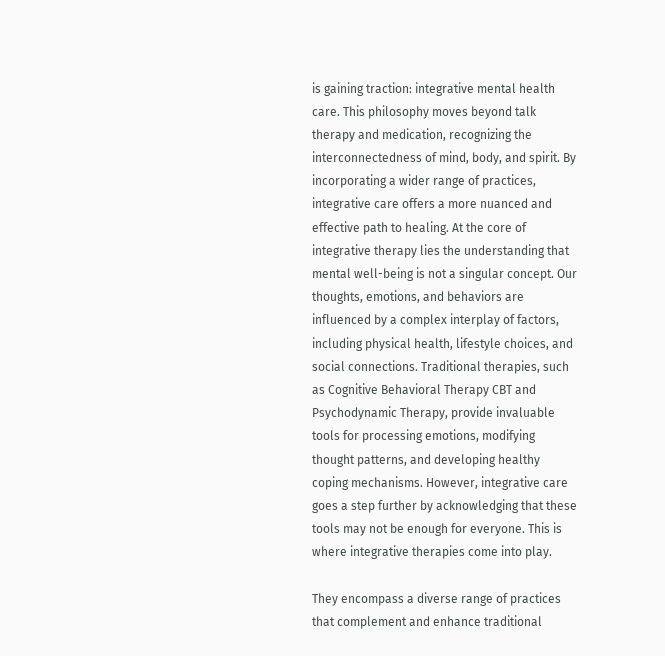is gaining traction: integrative mental health care. This philosophy moves beyond talk therapy and medication, recognizing the interconnectedness of mind, body, and spirit. By incorporating a wider range of practices, integrative care offers a more nuanced and effective path to healing. At the core of integrative therapy lies the understanding that mental well-being is not a singular concept. Our thoughts, emotions, and behaviors are influenced by a complex interplay of factors, including physical health, lifestyle choices, and social connections. Traditional therapies, such as Cognitive Behavioral Therapy CBT and Psychodynamic Therapy, provide invaluable tools for processing emotions, modifying thought patterns, and developing healthy coping mechanisms. However, integrative care goes a step further by acknowledging that these tools may not be enough for everyone. This is where integrative therapies come into play.

They encompass a diverse range of practices that complement and enhance traditional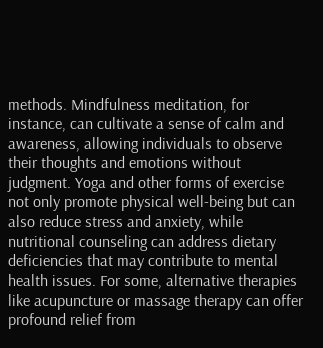methods. Mindfulness meditation, for instance, can cultivate a sense of calm and awareness, allowing individuals to observe their thoughts and emotions without judgment. Yoga and other forms of exercise not only promote physical well-being but can also reduce stress and anxiety, while nutritional counseling can address dietary deficiencies that may contribute to mental health issues. For some, alternative therapies like acupuncture or massage therapy can offer profound relief from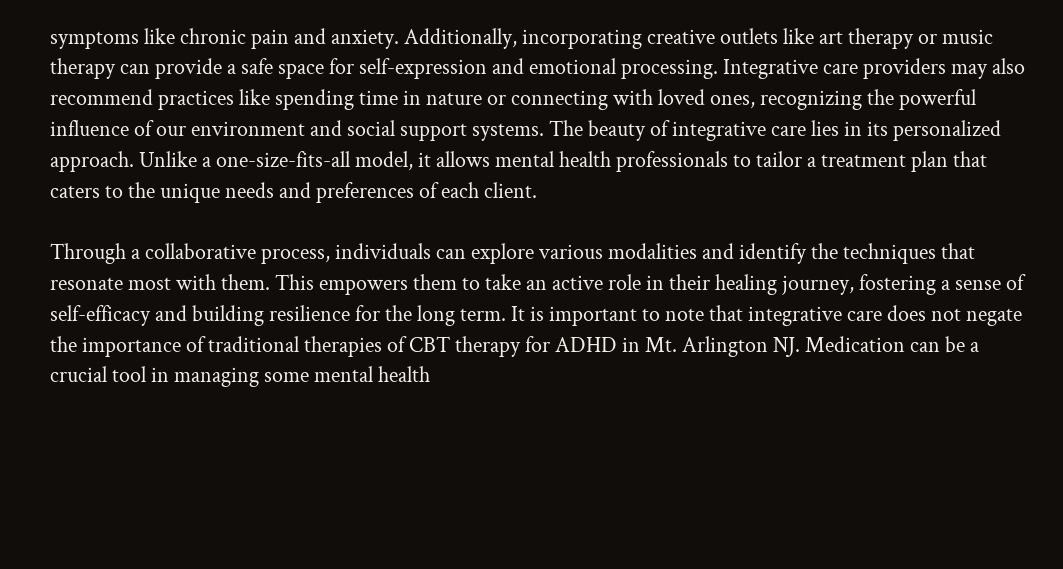symptoms like chronic pain and anxiety. Additionally, incorporating creative outlets like art therapy or music therapy can provide a safe space for self-expression and emotional processing. Integrative care providers may also recommend practices like spending time in nature or connecting with loved ones, recognizing the powerful influence of our environment and social support systems. The beauty of integrative care lies in its personalized approach. Unlike a one-size-fits-all model, it allows mental health professionals to tailor a treatment plan that caters to the unique needs and preferences of each client.

Through a collaborative process, individuals can explore various modalities and identify the techniques that resonate most with them. This empowers them to take an active role in their healing journey, fostering a sense of self-efficacy and building resilience for the long term. It is important to note that integrative care does not negate the importance of traditional therapies of CBT therapy for ADHD in Mt. Arlington NJ. Medication can be a crucial tool in managing some mental health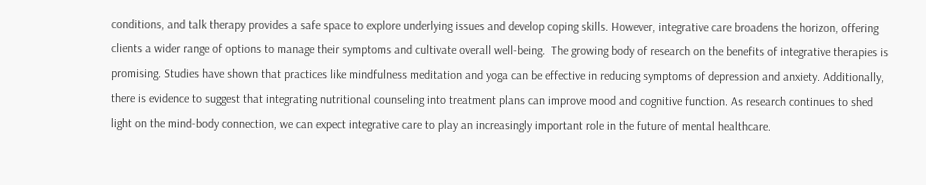conditions, and talk therapy provides a safe space to explore underlying issues and develop coping skills. However, integrative care broadens the horizon, offering clients a wider range of options to manage their symptoms and cultivate overall well-being.  The growing body of research on the benefits of integrative therapies is promising. Studies have shown that practices like mindfulness meditation and yoga can be effective in reducing symptoms of depression and anxiety. Additionally, there is evidence to suggest that integrating nutritional counseling into treatment plans can improve mood and cognitive function. As research continues to shed light on the mind-body connection, we can expect integrative care to play an increasingly important role in the future of mental healthcare.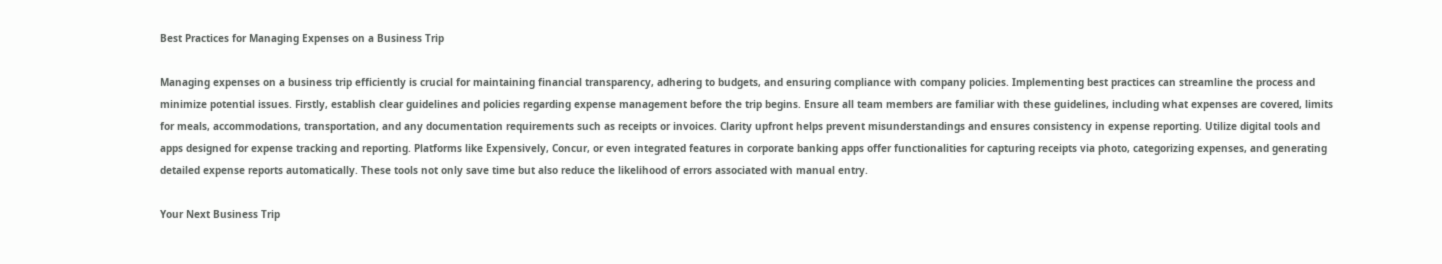Best Practices for Managing Expenses on a Business Trip

Managing expenses on a business trip efficiently is crucial for maintaining financial transparency, adhering to budgets, and ensuring compliance with company policies. Implementing best practices can streamline the process and minimize potential issues. Firstly, establish clear guidelines and policies regarding expense management before the trip begins. Ensure all team members are familiar with these guidelines, including what expenses are covered, limits for meals, accommodations, transportation, and any documentation requirements such as receipts or invoices. Clarity upfront helps prevent misunderstandings and ensures consistency in expense reporting. Utilize digital tools and apps designed for expense tracking and reporting. Platforms like Expensively, Concur, or even integrated features in corporate banking apps offer functionalities for capturing receipts via photo, categorizing expenses, and generating detailed expense reports automatically. These tools not only save time but also reduce the likelihood of errors associated with manual entry.

Your Next Business Trip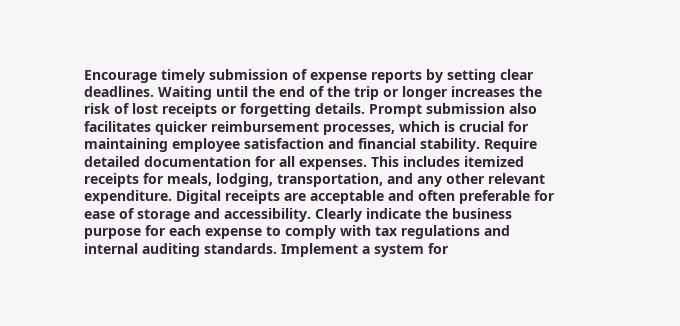Encourage timely submission of expense reports by setting clear deadlines. Waiting until the end of the trip or longer increases the risk of lost receipts or forgetting details. Prompt submission also facilitates quicker reimbursement processes, which is crucial for maintaining employee satisfaction and financial stability. Require detailed documentation for all expenses. This includes itemized receipts for meals, lodging, transportation, and any other relevant expenditure. Digital receipts are acceptable and often preferable for ease of storage and accessibility. Clearly indicate the business purpose for each expense to comply with tax regulations and internal auditing standards. Implement a system for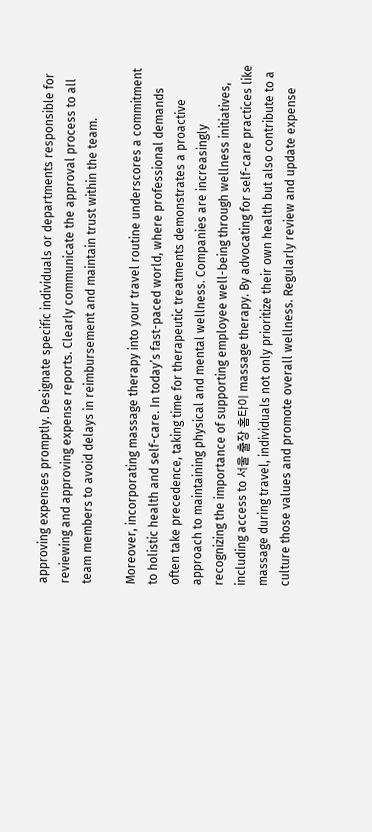approving expenses promptly. Designate specific individuals or departments responsible for reviewing and approving expense reports. Clearly communicate the approval process to all team members to avoid delays in reimbursement and maintain trust within the team.

Moreover, incorporating massage therapy into your travel routine underscores a commitment to holistic health and self-care. In today’s fast-paced world, where professional demands often take precedence, taking time for therapeutic treatments demonstrates a proactive approach to maintaining physical and mental wellness. Companies are increasingly recognizing the importance of supporting employee well-being through wellness initiatives, including access to 서울 출장 홈타이 massage therapy. By advocating for self-care practices like massage during travel, individuals not only prioritize their own health but also contribute to a culture those values and promote overall wellness. Regularly review and update expense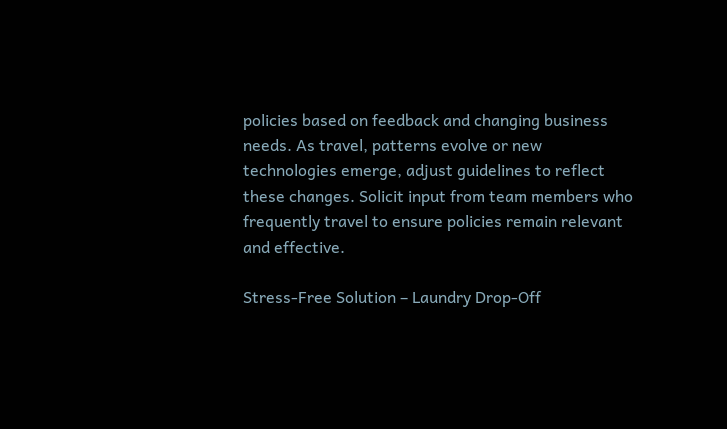policies based on feedback and changing business needs. As travel, patterns evolve or new technologies emerge, adjust guidelines to reflect these changes. Solicit input from team members who frequently travel to ensure policies remain relevant and effective.

Stress-Free Solution – Laundry Drop-Off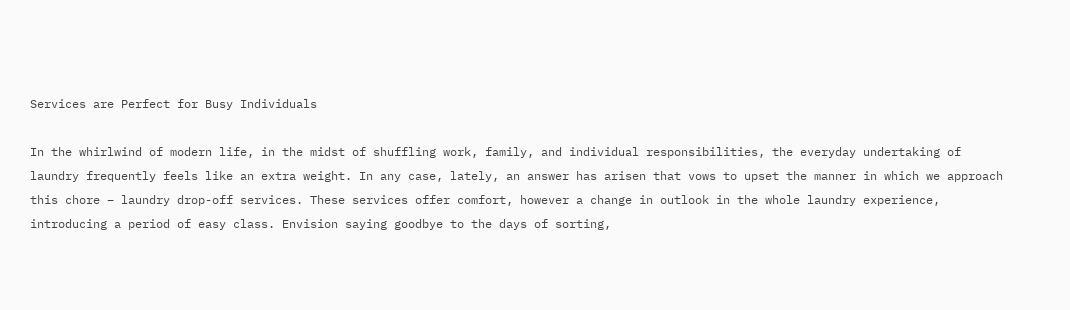Services are Perfect for Busy Individuals

In the whirlwind of modern life, in the midst of shuffling work, family, and individual responsibilities, the everyday undertaking of laundry frequently feels like an extra weight. In any case, lately, an answer has arisen that vows to upset the manner in which we approach this chore – laundry drop-off services. These services offer comfort, however a change in outlook in the whole laundry experience, introducing a period of easy class. Envision saying goodbye to the days of sorting,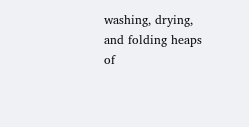washing, drying, and folding heaps of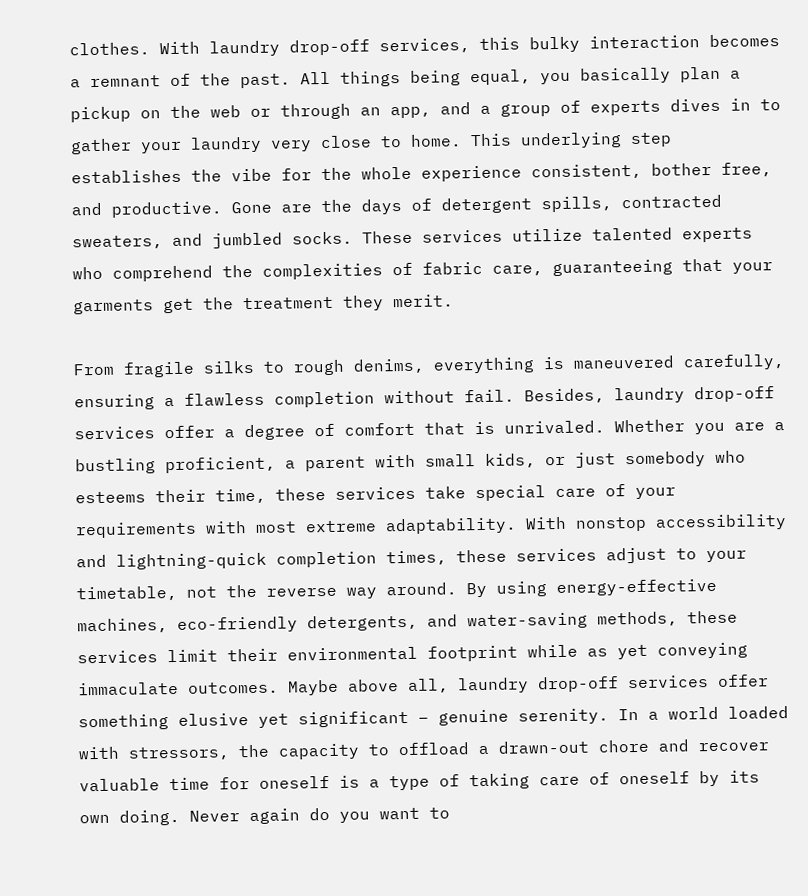clothes. With laundry drop-off services, this bulky interaction becomes a remnant of the past. All things being equal, you basically plan a pickup on the web or through an app, and a group of experts dives in to gather your laundry very close to home. This underlying step establishes the vibe for the whole experience consistent, bother free, and productive. Gone are the days of detergent spills, contracted sweaters, and jumbled socks. These services utilize talented experts who comprehend the complexities of fabric care, guaranteeing that your garments get the treatment they merit.

From fragile silks to rough denims, everything is maneuvered carefully, ensuring a flawless completion without fail. Besides, laundry drop-off services offer a degree of comfort that is unrivaled. Whether you are a bustling proficient, a parent with small kids, or just somebody who esteems their time, these services take special care of your requirements with most extreme adaptability. With nonstop accessibility and lightning-quick completion times, these services adjust to your timetable, not the reverse way around. By using energy-effective machines, eco-friendly detergents, and water-saving methods, these services limit their environmental footprint while as yet conveying immaculate outcomes. Maybe above all, laundry drop-off services offer something elusive yet significant – genuine serenity. In a world loaded with stressors, the capacity to offload a drawn-out chore and recover valuable time for oneself is a type of taking care of oneself by its own doing. Never again do you want to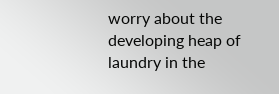worry about the developing heap of laundry in the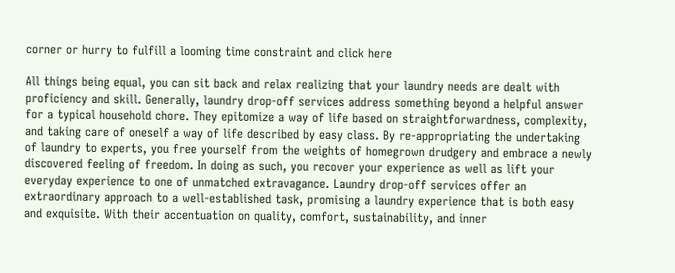corner or hurry to fulfill a looming time constraint and click here

All things being equal, you can sit back and relax realizing that your laundry needs are dealt with proficiency and skill. Generally, laundry drop-off services address something beyond a helpful answer for a typical household chore. They epitomize a way of life based on straightforwardness, complexity, and taking care of oneself a way of life described by easy class. By re-appropriating the undertaking of laundry to experts, you free yourself from the weights of homegrown drudgery and embrace a newly discovered feeling of freedom. In doing as such, you recover your experience as well as lift your everyday experience to one of unmatched extravagance. Laundry drop-off services offer an extraordinary approach to a well-established task, promising a laundry experience that is both easy and exquisite. With their accentuation on quality, comfort, sustainability, and inner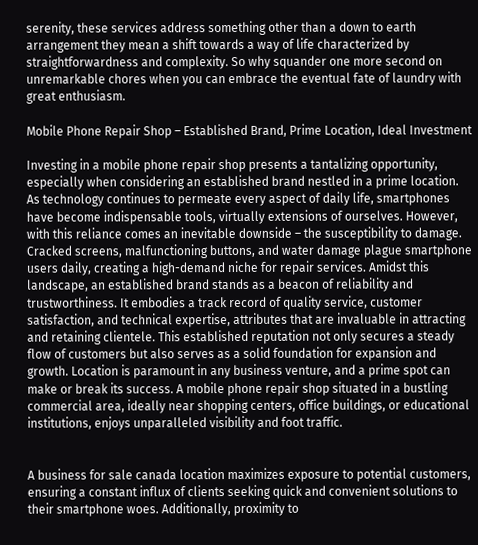serenity, these services address something other than a down to earth arrangement they mean a shift towards a way of life characterized by straightforwardness and complexity. So why squander one more second on unremarkable chores when you can embrace the eventual fate of laundry with great enthusiasm.

Mobile Phone Repair Shop – Established Brand, Prime Location, Ideal Investment

Investing in a mobile phone repair shop presents a tantalizing opportunity, especially when considering an established brand nestled in a prime location. As technology continues to permeate every aspect of daily life, smartphones have become indispensable tools, virtually extensions of ourselves. However, with this reliance comes an inevitable downside – the susceptibility to damage. Cracked screens, malfunctioning buttons, and water damage plague smartphone users daily, creating a high-demand niche for repair services. Amidst this landscape, an established brand stands as a beacon of reliability and trustworthiness. It embodies a track record of quality service, customer satisfaction, and technical expertise, attributes that are invaluable in attracting and retaining clientele. This established reputation not only secures a steady flow of customers but also serves as a solid foundation for expansion and growth. Location is paramount in any business venture, and a prime spot can make or break its success. A mobile phone repair shop situated in a bustling commercial area, ideally near shopping centers, office buildings, or educational institutions, enjoys unparalleled visibility and foot traffic.


A business for sale canada location maximizes exposure to potential customers, ensuring a constant influx of clients seeking quick and convenient solutions to their smartphone woes. Additionally, proximity to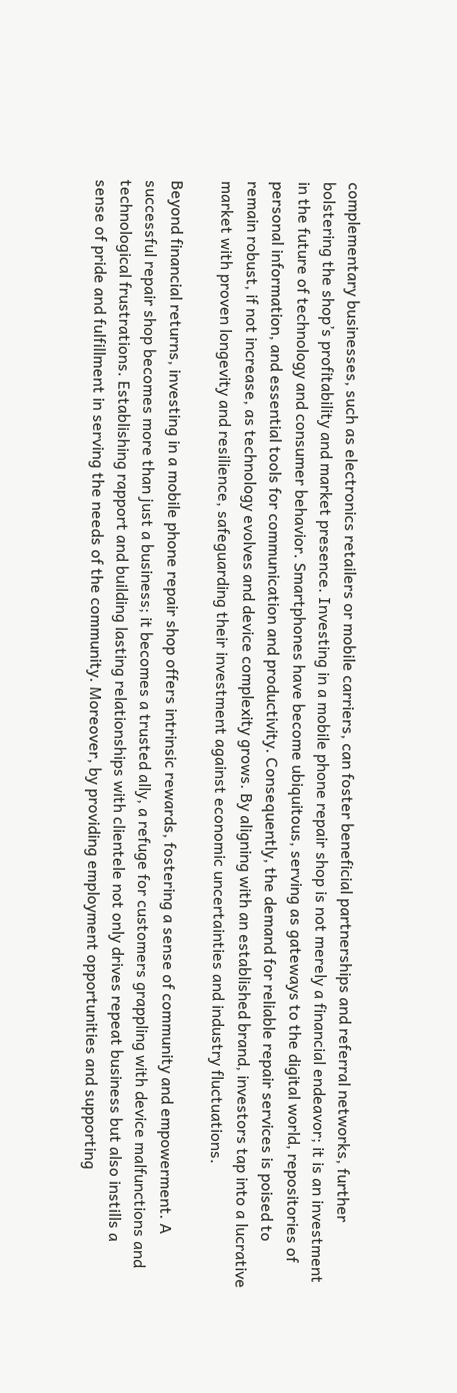complementary businesses, such as electronics retailers or mobile carriers, can foster beneficial partnerships and referral networks, further bolstering the shop’s profitability and market presence. Investing in a mobile phone repair shop is not merely a financial endeavor; it is an investment in the future of technology and consumer behavior. Smartphones have become ubiquitous, serving as gateways to the digital world, repositories of personal information, and essential tools for communication and productivity. Consequently, the demand for reliable repair services is poised to remain robust, if not increase, as technology evolves and device complexity grows. By aligning with an established brand, investors tap into a lucrative market with proven longevity and resilience, safeguarding their investment against economic uncertainties and industry fluctuations.

Beyond financial returns, investing in a mobile phone repair shop offers intrinsic rewards, fostering a sense of community and empowerment. A successful repair shop becomes more than just a business; it becomes a trusted ally, a refuge for customers grappling with device malfunctions and technological frustrations. Establishing rapport and building lasting relationships with clientele not only drives repeat business but also instills a sense of pride and fulfillment in serving the needs of the community. Moreover, by providing employment opportunities and supporting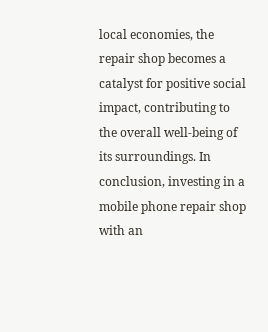local economies, the repair shop becomes a catalyst for positive social impact, contributing to the overall well-being of its surroundings. In conclusion, investing in a mobile phone repair shop with an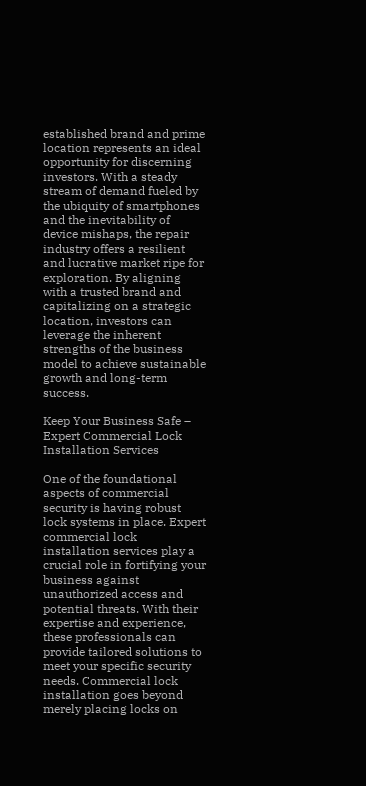established brand and prime location represents an ideal opportunity for discerning investors. With a steady stream of demand fueled by the ubiquity of smartphones and the inevitability of device mishaps, the repair industry offers a resilient and lucrative market ripe for exploration. By aligning with a trusted brand and capitalizing on a strategic location, investors can leverage the inherent strengths of the business model to achieve sustainable growth and long-term success.

Keep Your Business Safe – Expert Commercial Lock Installation Services

One of the foundational aspects of commercial security is having robust lock systems in place. Expert commercial lock installation services play a crucial role in fortifying your business against unauthorized access and potential threats. With their expertise and experience, these professionals can provide tailored solutions to meet your specific security needs. Commercial lock installation goes beyond merely placing locks on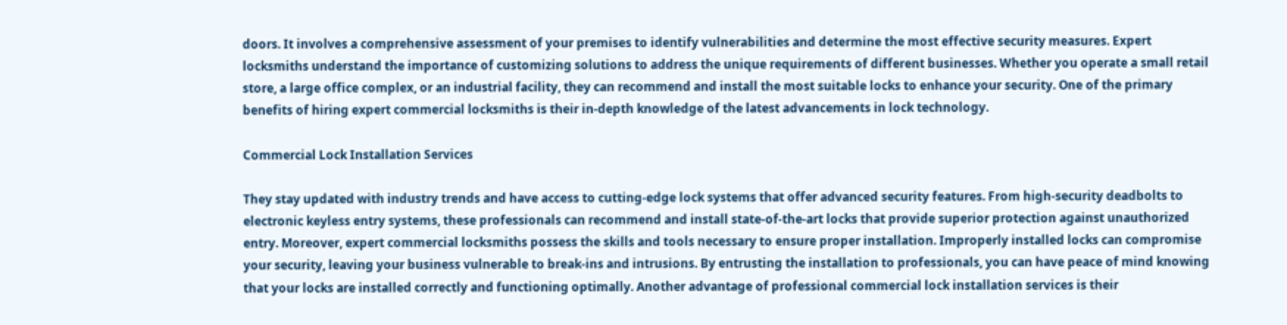doors. It involves a comprehensive assessment of your premises to identify vulnerabilities and determine the most effective security measures. Expert locksmiths understand the importance of customizing solutions to address the unique requirements of different businesses. Whether you operate a small retail store, a large office complex, or an industrial facility, they can recommend and install the most suitable locks to enhance your security. One of the primary benefits of hiring expert commercial locksmiths is their in-depth knowledge of the latest advancements in lock technology.

Commercial Lock Installation Services

They stay updated with industry trends and have access to cutting-edge lock systems that offer advanced security features. From high-security deadbolts to electronic keyless entry systems, these professionals can recommend and install state-of-the-art locks that provide superior protection against unauthorized entry. Moreover, expert commercial locksmiths possess the skills and tools necessary to ensure proper installation. Improperly installed locks can compromise your security, leaving your business vulnerable to break-ins and intrusions. By entrusting the installation to professionals, you can have peace of mind knowing that your locks are installed correctly and functioning optimally. Another advantage of professional commercial lock installation services is their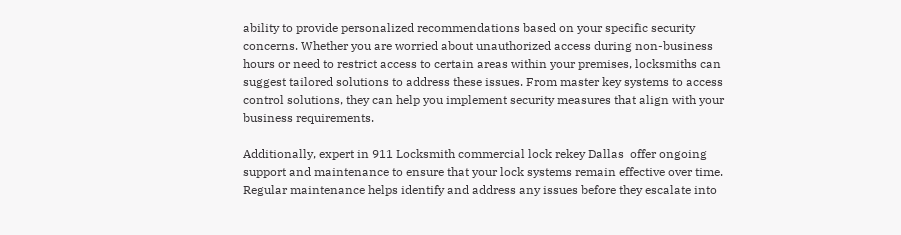ability to provide personalized recommendations based on your specific security concerns. Whether you are worried about unauthorized access during non-business hours or need to restrict access to certain areas within your premises, locksmiths can suggest tailored solutions to address these issues. From master key systems to access control solutions, they can help you implement security measures that align with your business requirements.

Additionally, expert in 911 Locksmith commercial lock rekey Dallas  offer ongoing support and maintenance to ensure that your lock systems remain effective over time. Regular maintenance helps identify and address any issues before they escalate into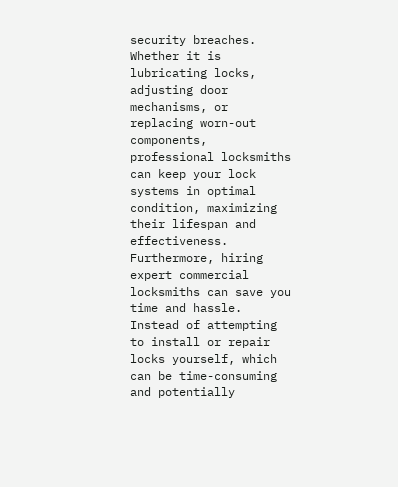security breaches. Whether it is lubricating locks, adjusting door mechanisms, or replacing worn-out components, professional locksmiths can keep your lock systems in optimal condition, maximizing their lifespan and effectiveness. Furthermore, hiring expert commercial locksmiths can save you time and hassle. Instead of attempting to install or repair locks yourself, which can be time-consuming and potentially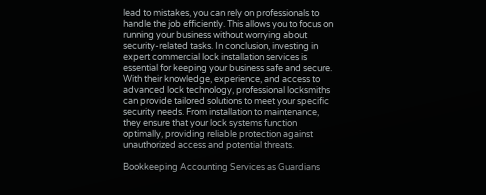lead to mistakes, you can rely on professionals to handle the job efficiently. This allows you to focus on running your business without worrying about security-related tasks. In conclusion, investing in expert commercial lock installation services is essential for keeping your business safe and secure. With their knowledge, experience, and access to advanced lock technology, professional locksmiths can provide tailored solutions to meet your specific security needs. From installation to maintenance, they ensure that your lock systems function optimally, providing reliable protection against unauthorized access and potential threats.

Bookkeeping Accounting Services as Guardians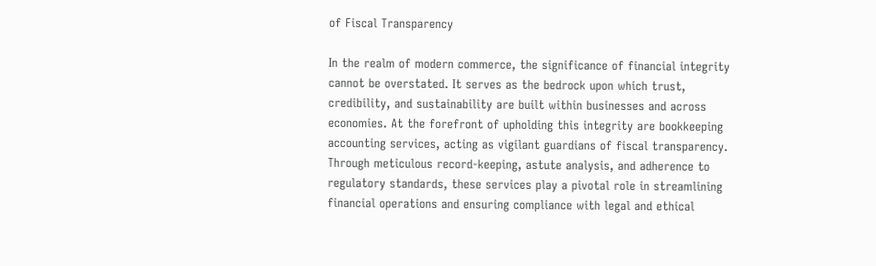of Fiscal Transparency

In the realm of modern commerce, the significance of financial integrity cannot be overstated. It serves as the bedrock upon which trust, credibility, and sustainability are built within businesses and across economies. At the forefront of upholding this integrity are bookkeeping accounting services, acting as vigilant guardians of fiscal transparency. Through meticulous record-keeping, astute analysis, and adherence to regulatory standards, these services play a pivotal role in streamlining financial operations and ensuring compliance with legal and ethical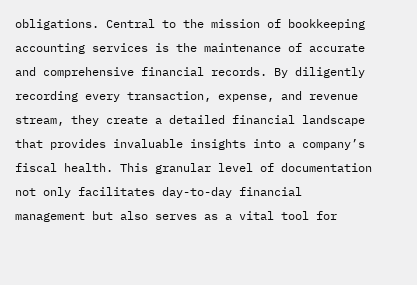obligations. Central to the mission of bookkeeping accounting services is the maintenance of accurate and comprehensive financial records. By diligently recording every transaction, expense, and revenue stream, they create a detailed financial landscape that provides invaluable insights into a company’s fiscal health. This granular level of documentation not only facilitates day-to-day financial management but also serves as a vital tool for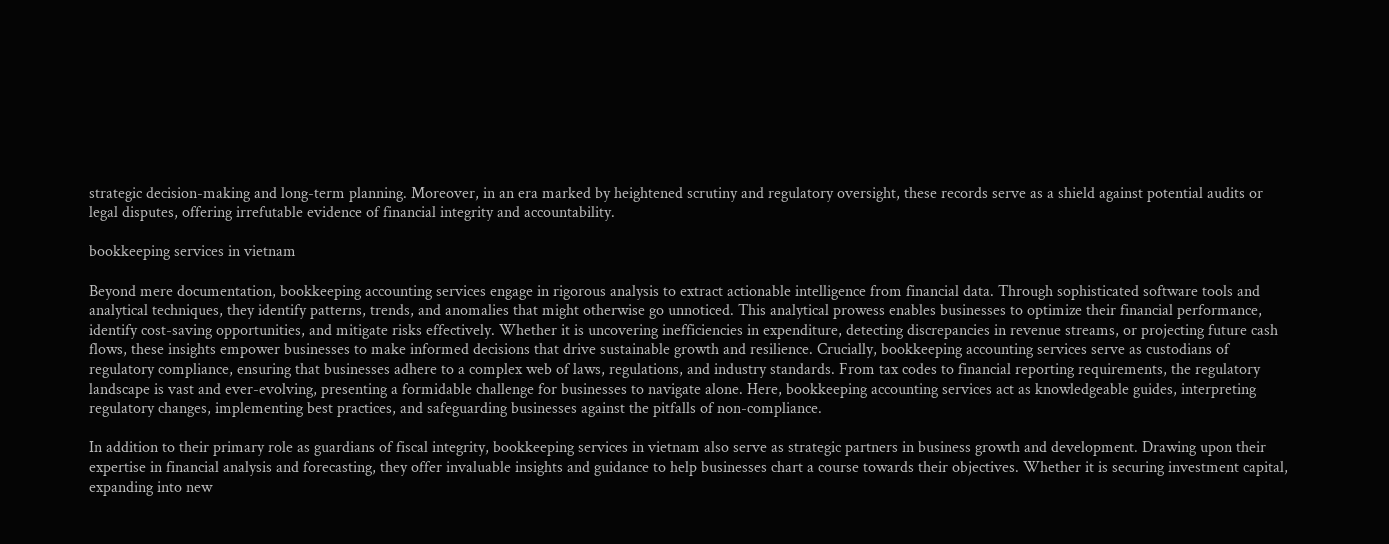strategic decision-making and long-term planning. Moreover, in an era marked by heightened scrutiny and regulatory oversight, these records serve as a shield against potential audits or legal disputes, offering irrefutable evidence of financial integrity and accountability.

bookkeeping services in vietnam

Beyond mere documentation, bookkeeping accounting services engage in rigorous analysis to extract actionable intelligence from financial data. Through sophisticated software tools and analytical techniques, they identify patterns, trends, and anomalies that might otherwise go unnoticed. This analytical prowess enables businesses to optimize their financial performance, identify cost-saving opportunities, and mitigate risks effectively. Whether it is uncovering inefficiencies in expenditure, detecting discrepancies in revenue streams, or projecting future cash flows, these insights empower businesses to make informed decisions that drive sustainable growth and resilience. Crucially, bookkeeping accounting services serve as custodians of regulatory compliance, ensuring that businesses adhere to a complex web of laws, regulations, and industry standards. From tax codes to financial reporting requirements, the regulatory landscape is vast and ever-evolving, presenting a formidable challenge for businesses to navigate alone. Here, bookkeeping accounting services act as knowledgeable guides, interpreting regulatory changes, implementing best practices, and safeguarding businesses against the pitfalls of non-compliance.

In addition to their primary role as guardians of fiscal integrity, bookkeeping services in vietnam also serve as strategic partners in business growth and development. Drawing upon their expertise in financial analysis and forecasting, they offer invaluable insights and guidance to help businesses chart a course towards their objectives. Whether it is securing investment capital, expanding into new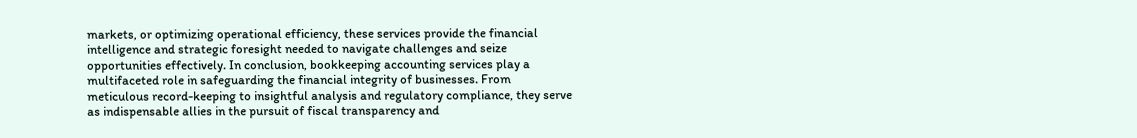markets, or optimizing operational efficiency, these services provide the financial intelligence and strategic foresight needed to navigate challenges and seize opportunities effectively. In conclusion, bookkeeping accounting services play a multifaceted role in safeguarding the financial integrity of businesses. From meticulous record-keeping to insightful analysis and regulatory compliance, they serve as indispensable allies in the pursuit of fiscal transparency and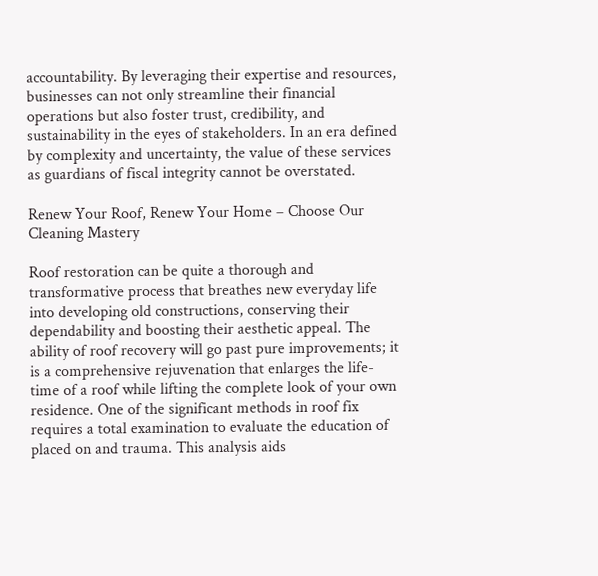accountability. By leveraging their expertise and resources, businesses can not only streamline their financial operations but also foster trust, credibility, and sustainability in the eyes of stakeholders. In an era defined by complexity and uncertainty, the value of these services as guardians of fiscal integrity cannot be overstated.

Renew Your Roof, Renew Your Home – Choose Our Cleaning Mastery

Roof restoration can be quite a thorough and transformative process that breathes new everyday life into developing old constructions, conserving their dependability and boosting their aesthetic appeal. The ability of roof recovery will go past pure improvements; it is a comprehensive rejuvenation that enlarges the life-time of a roof while lifting the complete look of your own residence. One of the significant methods in roof fix requires a total examination to evaluate the education of placed on and trauma. This analysis aids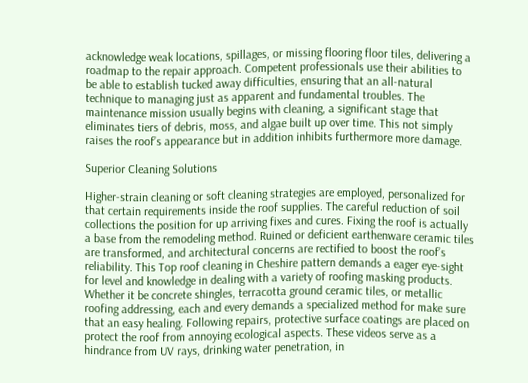acknowledge weak locations, spillages, or missing flooring floor tiles, delivering a roadmap to the repair approach. Competent professionals use their abilities to be able to establish tucked away difficulties, ensuring that an all-natural technique to managing just as apparent and fundamental troubles. The maintenance mission usually begins with cleaning, a significant stage that eliminates tiers of debris, moss, and algae built up over time. This not simply raises the roof’s appearance but in addition inhibits furthermore more damage.

Superior Cleaning Solutions

Higher-strain cleaning or soft cleaning strategies are employed, personalized for that certain requirements inside the roof supplies. The careful reduction of soil collections the position for up arriving fixes and cures. Fixing the roof is actually a base from the remodeling method. Ruined or deficient earthenware ceramic tiles are transformed, and architectural concerns are rectified to boost the roof’s reliability. This Top roof cleaning in Cheshire pattern demands a eager eye-sight for level and knowledge in dealing with a variety of roofing masking products. Whether it be concrete shingles, terracotta ground ceramic tiles, or metallic roofing addressing, each and every demands a specialized method for make sure that an easy healing. Following repairs, protective surface coatings are placed on protect the roof from annoying ecological aspects. These videos serve as a hindrance from UV rays, drinking water penetration, in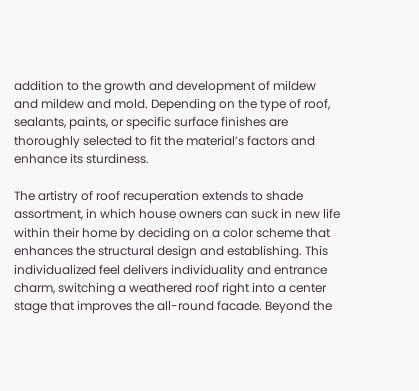addition to the growth and development of mildew and mildew and mold. Depending on the type of roof, sealants, paints, or specific surface finishes are thoroughly selected to fit the material’s factors and enhance its sturdiness.

The artistry of roof recuperation extends to shade assortment, in which house owners can suck in new life within their home by deciding on a color scheme that enhances the structural design and establishing. This individualized feel delivers individuality and entrance charm, switching a weathered roof right into a center stage that improves the all-round facade. Beyond the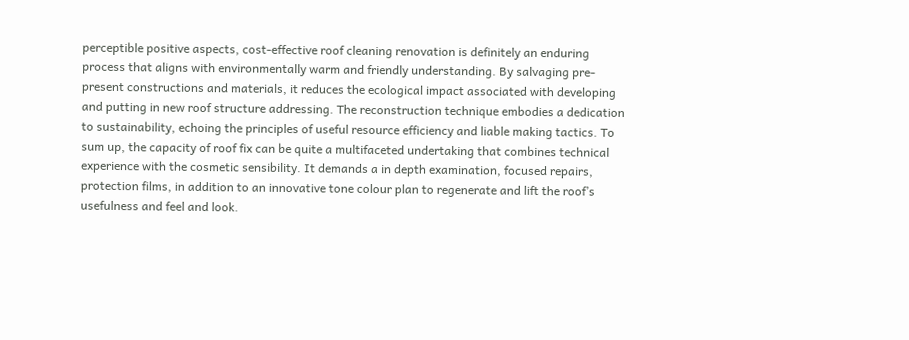perceptible positive aspects, cost-effective roof cleaning renovation is definitely an enduring process that aligns with environmentally warm and friendly understanding. By salvaging pre-present constructions and materials, it reduces the ecological impact associated with developing and putting in new roof structure addressing. The reconstruction technique embodies a dedication to sustainability, echoing the principles of useful resource efficiency and liable making tactics. To sum up, the capacity of roof fix can be quite a multifaceted undertaking that combines technical experience with the cosmetic sensibility. It demands a in depth examination, focused repairs, protection films, in addition to an innovative tone colour plan to regenerate and lift the roof’s usefulness and feel and look.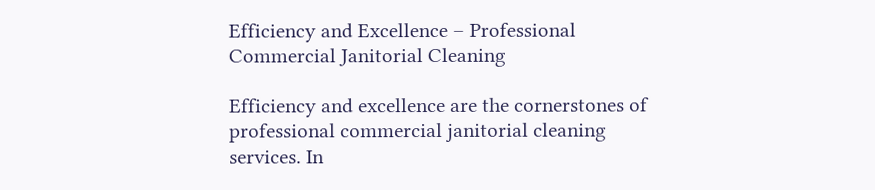Efficiency and Excellence – Professional Commercial Janitorial Cleaning

Efficiency and excellence are the cornerstones of professional commercial janitorial cleaning services. In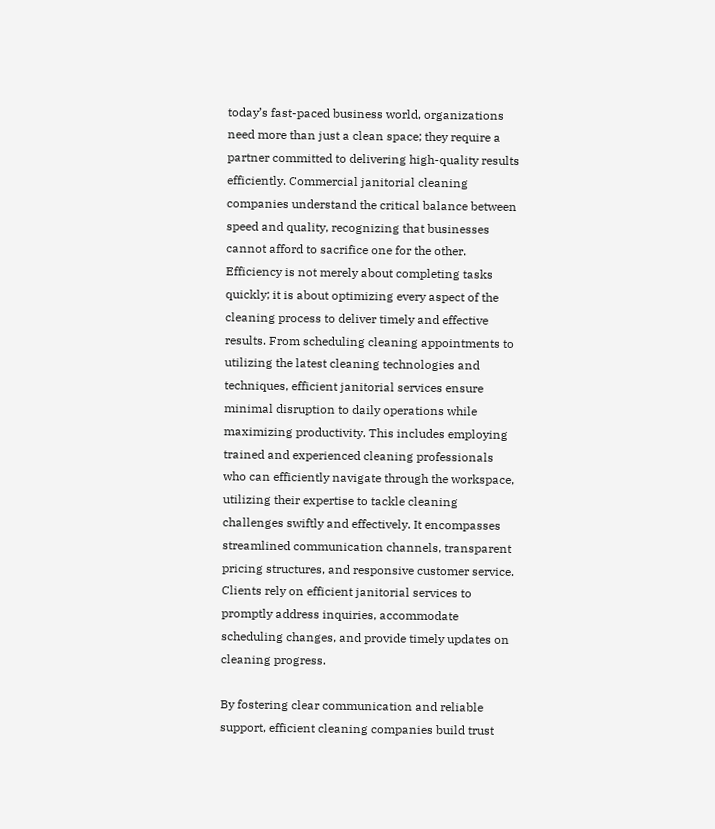today’s fast-paced business world, organizations need more than just a clean space; they require a partner committed to delivering high-quality results efficiently. Commercial janitorial cleaning companies understand the critical balance between speed and quality, recognizing that businesses cannot afford to sacrifice one for the other. Efficiency is not merely about completing tasks quickly; it is about optimizing every aspect of the cleaning process to deliver timely and effective results. From scheduling cleaning appointments to utilizing the latest cleaning technologies and techniques, efficient janitorial services ensure minimal disruption to daily operations while maximizing productivity. This includes employing trained and experienced cleaning professionals who can efficiently navigate through the workspace, utilizing their expertise to tackle cleaning challenges swiftly and effectively. It encompasses streamlined communication channels, transparent pricing structures, and responsive customer service. Clients rely on efficient janitorial services to promptly address inquiries, accommodate scheduling changes, and provide timely updates on cleaning progress.

By fostering clear communication and reliable support, efficient cleaning companies build trust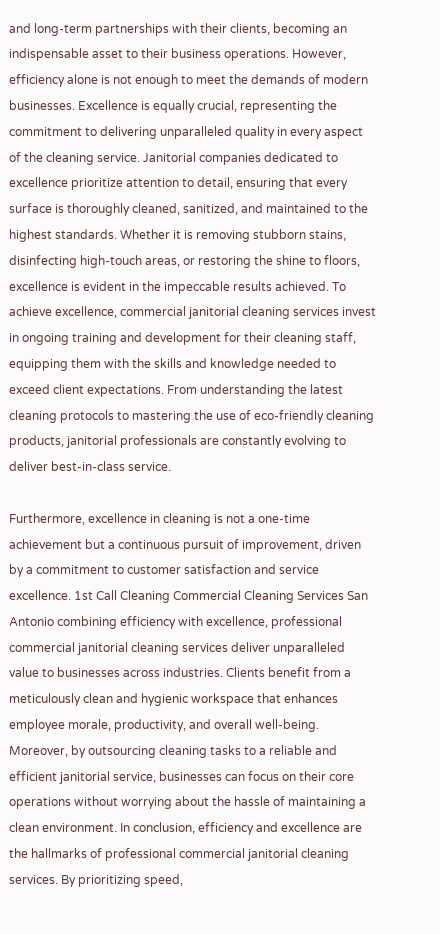and long-term partnerships with their clients, becoming an indispensable asset to their business operations. However, efficiency alone is not enough to meet the demands of modern businesses. Excellence is equally crucial, representing the commitment to delivering unparalleled quality in every aspect of the cleaning service. Janitorial companies dedicated to excellence prioritize attention to detail, ensuring that every surface is thoroughly cleaned, sanitized, and maintained to the highest standards. Whether it is removing stubborn stains, disinfecting high-touch areas, or restoring the shine to floors, excellence is evident in the impeccable results achieved. To achieve excellence, commercial janitorial cleaning services invest in ongoing training and development for their cleaning staff, equipping them with the skills and knowledge needed to exceed client expectations. From understanding the latest cleaning protocols to mastering the use of eco-friendly cleaning products, janitorial professionals are constantly evolving to deliver best-in-class service.

Furthermore, excellence in cleaning is not a one-time achievement but a continuous pursuit of improvement, driven by a commitment to customer satisfaction and service excellence. 1st Call Cleaning Commercial Cleaning Services San Antonio combining efficiency with excellence, professional commercial janitorial cleaning services deliver unparalleled value to businesses across industries. Clients benefit from a meticulously clean and hygienic workspace that enhances employee morale, productivity, and overall well-being. Moreover, by outsourcing cleaning tasks to a reliable and efficient janitorial service, businesses can focus on their core operations without worrying about the hassle of maintaining a clean environment. In conclusion, efficiency and excellence are the hallmarks of professional commercial janitorial cleaning services. By prioritizing speed,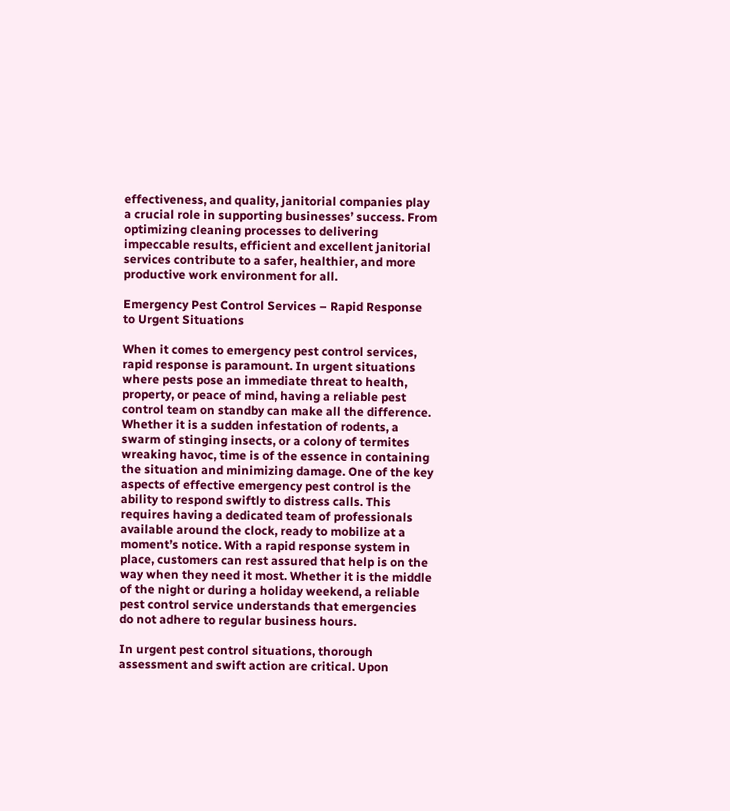effectiveness, and quality, janitorial companies play a crucial role in supporting businesses’ success. From optimizing cleaning processes to delivering impeccable results, efficient and excellent janitorial services contribute to a safer, healthier, and more productive work environment for all.

Emergency Pest Control Services – Rapid Response to Urgent Situations

When it comes to emergency pest control services, rapid response is paramount. In urgent situations where pests pose an immediate threat to health, property, or peace of mind, having a reliable pest control team on standby can make all the difference. Whether it is a sudden infestation of rodents, a swarm of stinging insects, or a colony of termites wreaking havoc, time is of the essence in containing the situation and minimizing damage. One of the key aspects of effective emergency pest control is the ability to respond swiftly to distress calls. This requires having a dedicated team of professionals available around the clock, ready to mobilize at a moment’s notice. With a rapid response system in place, customers can rest assured that help is on the way when they need it most. Whether it is the middle of the night or during a holiday weekend, a reliable pest control service understands that emergencies do not adhere to regular business hours.

In urgent pest control situations, thorough assessment and swift action are critical. Upon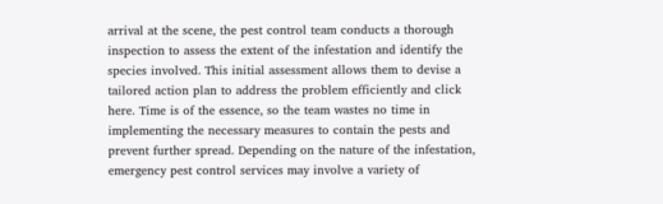arrival at the scene, the pest control team conducts a thorough inspection to assess the extent of the infestation and identify the species involved. This initial assessment allows them to devise a tailored action plan to address the problem efficiently and click here. Time is of the essence, so the team wastes no time in implementing the necessary measures to contain the pests and prevent further spread. Depending on the nature of the infestation, emergency pest control services may involve a variety of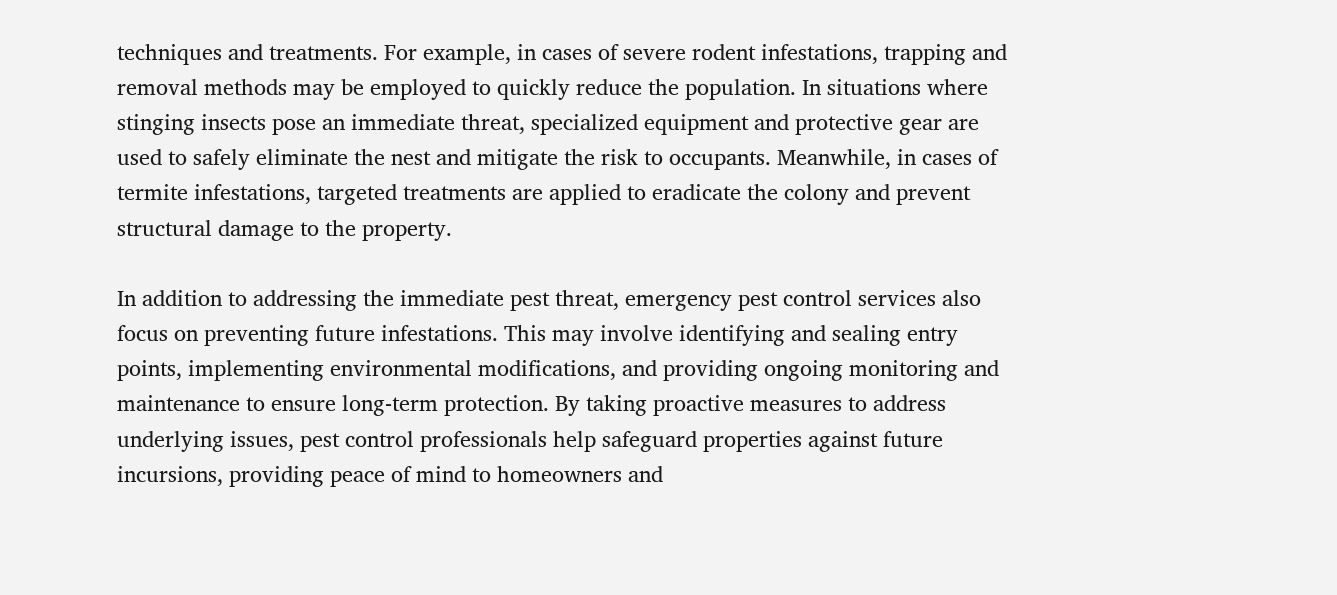techniques and treatments. For example, in cases of severe rodent infestations, trapping and removal methods may be employed to quickly reduce the population. In situations where stinging insects pose an immediate threat, specialized equipment and protective gear are used to safely eliminate the nest and mitigate the risk to occupants. Meanwhile, in cases of termite infestations, targeted treatments are applied to eradicate the colony and prevent structural damage to the property.

In addition to addressing the immediate pest threat, emergency pest control services also focus on preventing future infestations. This may involve identifying and sealing entry points, implementing environmental modifications, and providing ongoing monitoring and maintenance to ensure long-term protection. By taking proactive measures to address underlying issues, pest control professionals help safeguard properties against future incursions, providing peace of mind to homeowners and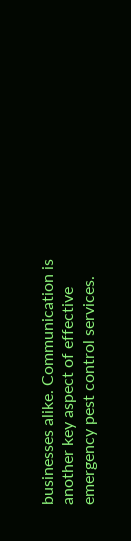businesses alike. Communication is another key aspect of effective emergency pest control services.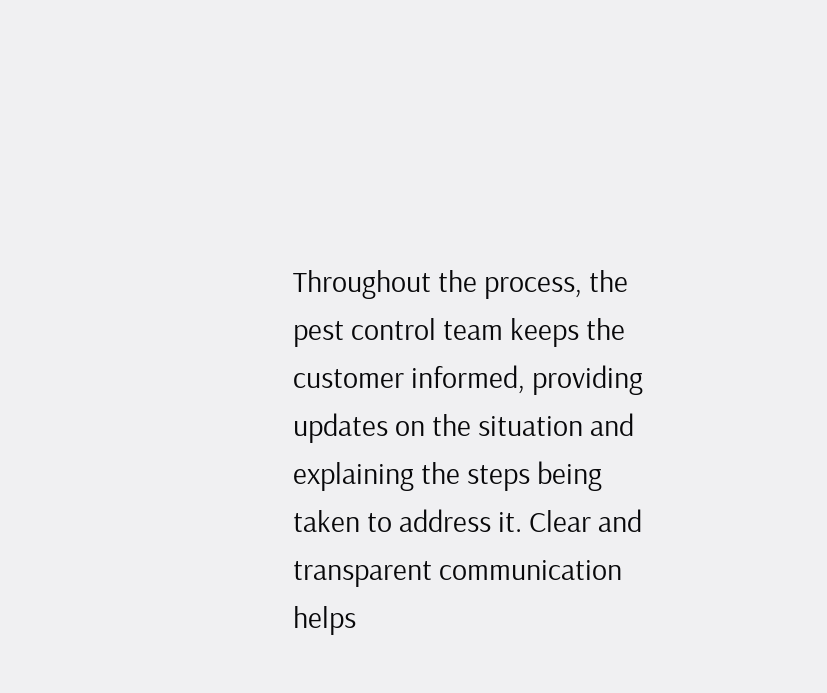Throughout the process, the pest control team keeps the customer informed, providing updates on the situation and explaining the steps being taken to address it. Clear and transparent communication helps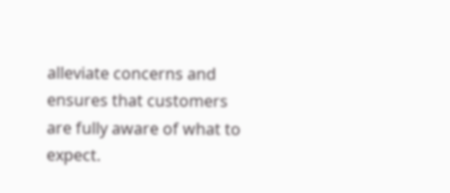alleviate concerns and ensures that customers are fully aware of what to expect.